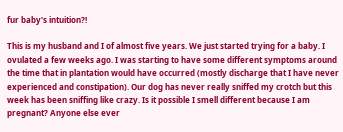fur baby's intuition?!

This is my husband and I of almost five years. We just started trying for a baby. I ovulated a few weeks ago. I was starting to have some different symptoms around the time that in plantation would have occurred (mostly discharge that I have never experienced and constipation). Our dog has never really sniffed my crotch but this week has been sniffing like crazy. Is it possible I smell different because I am pregnant? Anyone else ever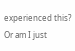experienced this? Or am I just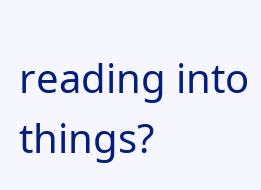reading into things?